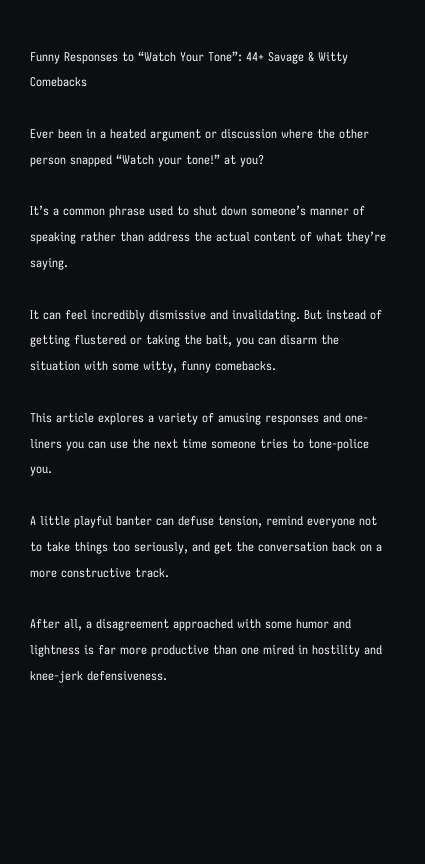Funny Responses to “Watch Your Tone”: 44+ Savage & Witty Comebacks

Ever been in a heated argument or discussion where the other person snapped “Watch your tone!” at you?

It’s a common phrase used to shut down someone’s manner of speaking rather than address the actual content of what they’re saying.

It can feel incredibly dismissive and invalidating. But instead of getting flustered or taking the bait, you can disarm the situation with some witty, funny comebacks.

This article explores a variety of amusing responses and one-liners you can use the next time someone tries to tone-police you.

A little playful banter can defuse tension, remind everyone not to take things too seriously, and get the conversation back on a more constructive track.

After all, a disagreement approached with some humor and lightness is far more productive than one mired in hostility and knee-jerk defensiveness.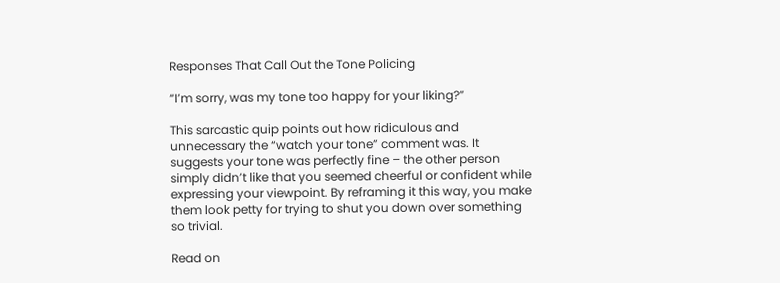Responses That Call Out the Tone Policing

“I’m sorry, was my tone too happy for your liking?”

This sarcastic quip points out how ridiculous and unnecessary the “watch your tone” comment was. It suggests your tone was perfectly fine – the other person simply didn’t like that you seemed cheerful or confident while expressing your viewpoint. By reframing it this way, you make them look petty for trying to shut you down over something so trivial.

Read on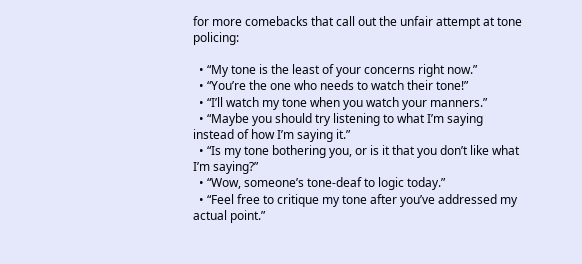for more comebacks that call out the unfair attempt at tone policing:

  • “My tone is the least of your concerns right now.”
  • “You’re the one who needs to watch their tone!”
  • “I’ll watch my tone when you watch your manners.”
  • “Maybe you should try listening to what I’m saying instead of how I’m saying it.”
  • “Is my tone bothering you, or is it that you don’t like what I’m saying?”
  • “Wow, someone’s tone-deaf to logic today.”
  • “Feel free to critique my tone after you’ve addressed my actual point.”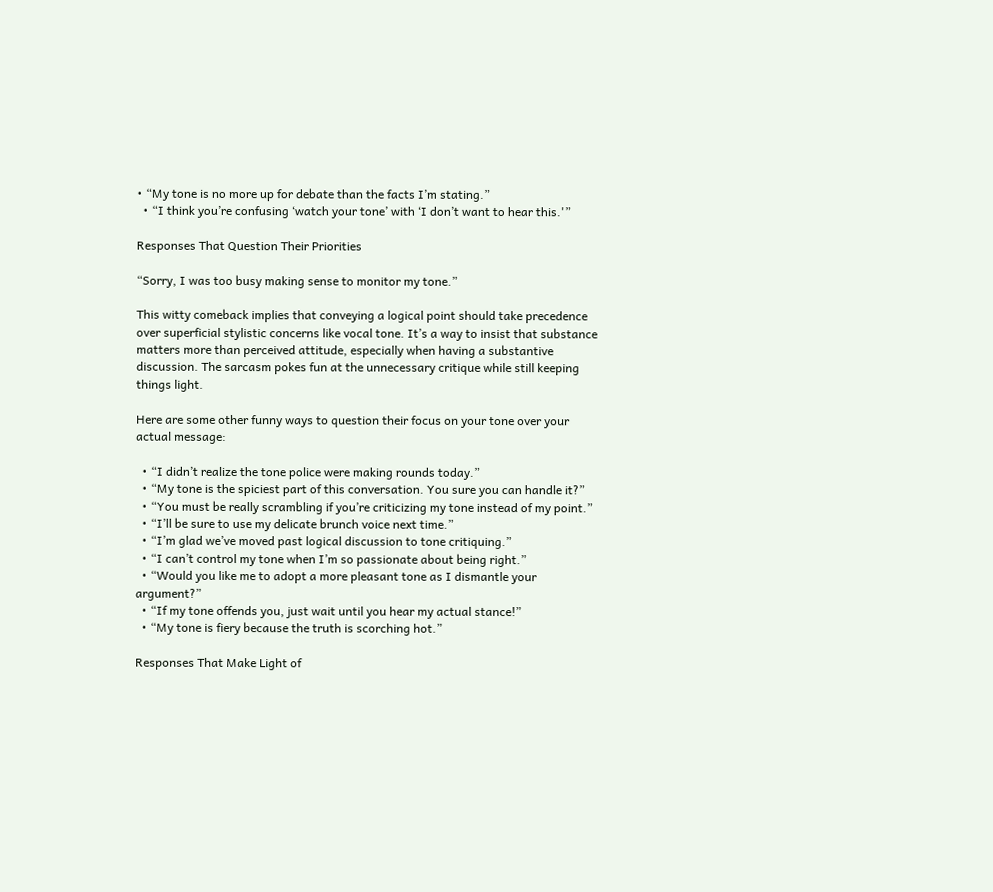• “My tone is no more up for debate than the facts I’m stating.”
  • “I think you’re confusing ‘watch your tone’ with ‘I don’t want to hear this.'”

Responses That Question Their Priorities

“Sorry, I was too busy making sense to monitor my tone.”

This witty comeback implies that conveying a logical point should take precedence over superficial stylistic concerns like vocal tone. It’s a way to insist that substance matters more than perceived attitude, especially when having a substantive discussion. The sarcasm pokes fun at the unnecessary critique while still keeping things light.

Here are some other funny ways to question their focus on your tone over your actual message:

  • “I didn’t realize the tone police were making rounds today.”
  • “My tone is the spiciest part of this conversation. You sure you can handle it?”
  • “You must be really scrambling if you’re criticizing my tone instead of my point.”
  • “I’ll be sure to use my delicate brunch voice next time.”
  • “I’m glad we’ve moved past logical discussion to tone critiquing.”
  • “I can’t control my tone when I’m so passionate about being right.”
  • “Would you like me to adopt a more pleasant tone as I dismantle your argument?”
  • “If my tone offends you, just wait until you hear my actual stance!”
  • “My tone is fiery because the truth is scorching hot.”

Responses That Make Light of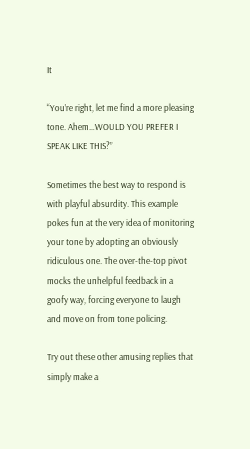It

“You’re right, let me find a more pleasing tone. Ahem…WOULD YOU PREFER I SPEAK LIKE THIS?”

Sometimes the best way to respond is with playful absurdity. This example pokes fun at the very idea of monitoring your tone by adopting an obviously ridiculous one. The over-the-top pivot mocks the unhelpful feedback in a goofy way, forcing everyone to laugh and move on from tone policing.

Try out these other amusing replies that simply make a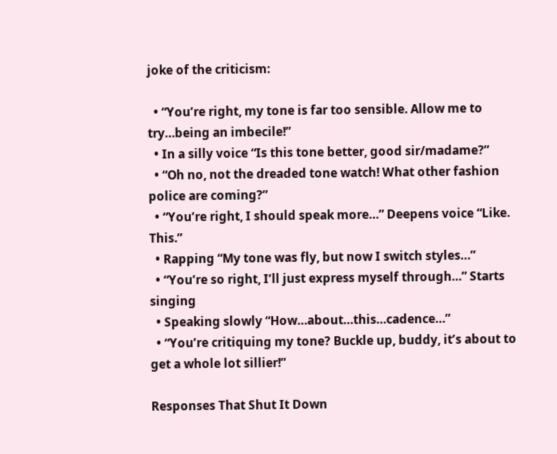joke of the criticism:

  • “You’re right, my tone is far too sensible. Allow me to try…being an imbecile!”
  • In a silly voice “Is this tone better, good sir/madame?”
  • “Oh no, not the dreaded tone watch! What other fashion police are coming?”
  • “You’re right, I should speak more…” Deepens voice “Like. This.”
  • Rapping “My tone was fly, but now I switch styles…”
  • “You’re so right, I’ll just express myself through…” Starts singing
  • Speaking slowly “How…about…this…cadence…”
  • “You’re critiquing my tone? Buckle up, buddy, it’s about to get a whole lot sillier!”

Responses That Shut It Down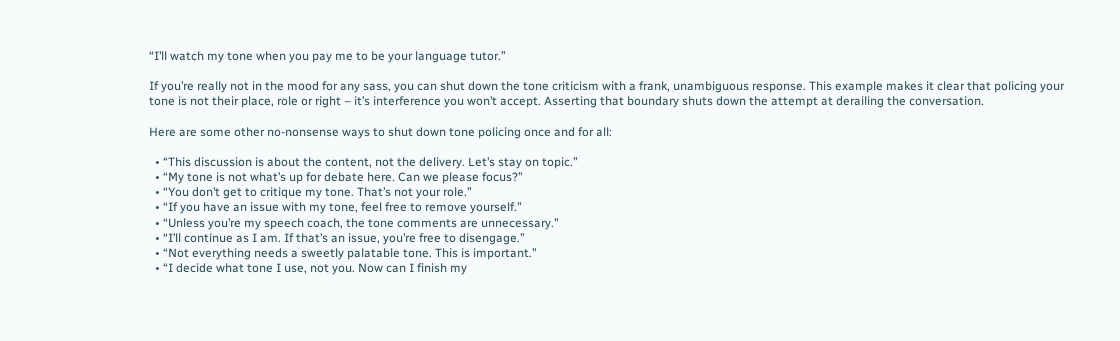“I’ll watch my tone when you pay me to be your language tutor.”

If you’re really not in the mood for any sass, you can shut down the tone criticism with a frank, unambiguous response. This example makes it clear that policing your tone is not their place, role or right – it’s interference you won’t accept. Asserting that boundary shuts down the attempt at derailing the conversation.

Here are some other no-nonsense ways to shut down tone policing once and for all:

  • “This discussion is about the content, not the delivery. Let’s stay on topic.”
  • “My tone is not what’s up for debate here. Can we please focus?”
  • “You don’t get to critique my tone. That’s not your role.”
  • “If you have an issue with my tone, feel free to remove yourself.”
  • “Unless you’re my speech coach, the tone comments are unnecessary.”
  • “I’ll continue as I am. If that’s an issue, you’re free to disengage.”
  • “Not everything needs a sweetly palatable tone. This is important.”
  • “I decide what tone I use, not you. Now can I finish my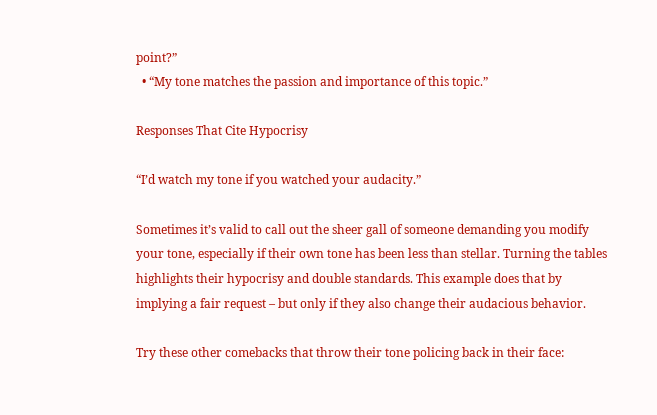point?”
  • “My tone matches the passion and importance of this topic.”

Responses That Cite Hypocrisy

“I’d watch my tone if you watched your audacity.”

Sometimes it’s valid to call out the sheer gall of someone demanding you modify your tone, especially if their own tone has been less than stellar. Turning the tables highlights their hypocrisy and double standards. This example does that by implying a fair request – but only if they also change their audacious behavior.

Try these other comebacks that throw their tone policing back in their face: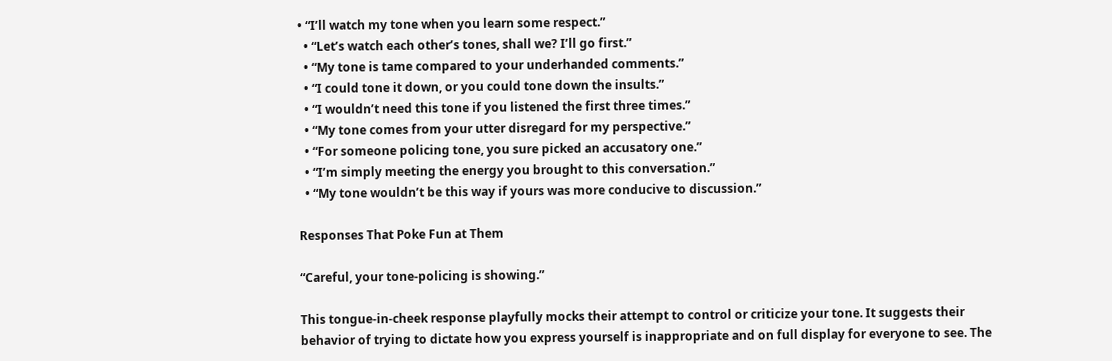• “I’ll watch my tone when you learn some respect.”
  • “Let’s watch each other’s tones, shall we? I’ll go first.”
  • “My tone is tame compared to your underhanded comments.”
  • “I could tone it down, or you could tone down the insults.”
  • “I wouldn’t need this tone if you listened the first three times.”
  • “My tone comes from your utter disregard for my perspective.”
  • “For someone policing tone, you sure picked an accusatory one.”
  • “I’m simply meeting the energy you brought to this conversation.”
  • “My tone wouldn’t be this way if yours was more conducive to discussion.”

Responses That Poke Fun at Them

“Careful, your tone-policing is showing.”

This tongue-in-cheek response playfully mocks their attempt to control or criticize your tone. It suggests their behavior of trying to dictate how you express yourself is inappropriate and on full display for everyone to see. The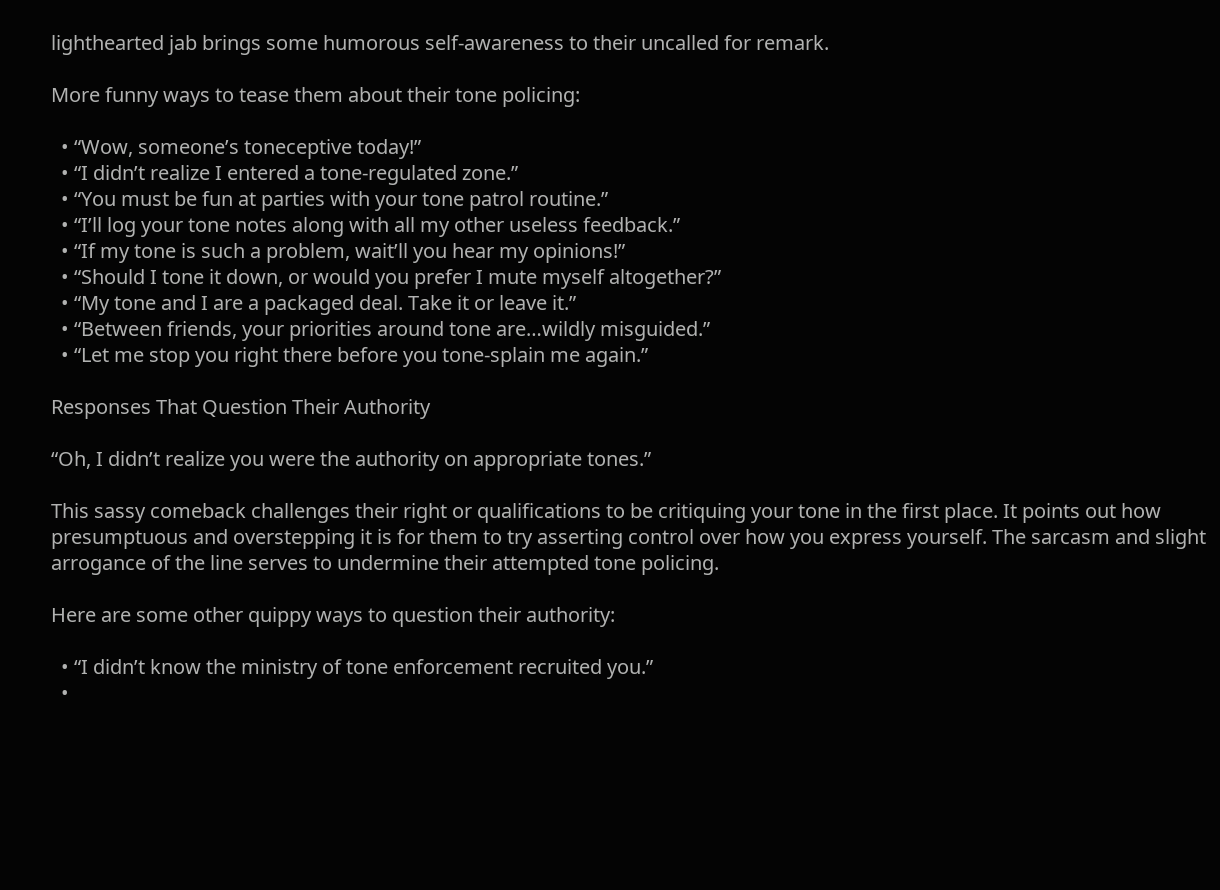lighthearted jab brings some humorous self-awareness to their uncalled for remark.

More funny ways to tease them about their tone policing:

  • “Wow, someone’s toneceptive today!”
  • “I didn’t realize I entered a tone-regulated zone.”
  • “You must be fun at parties with your tone patrol routine.”
  • “I’ll log your tone notes along with all my other useless feedback.”
  • “If my tone is such a problem, wait’ll you hear my opinions!”
  • “Should I tone it down, or would you prefer I mute myself altogether?”
  • “My tone and I are a packaged deal. Take it or leave it.”
  • “Between friends, your priorities around tone are…wildly misguided.”
  • “Let me stop you right there before you tone-splain me again.”

Responses That Question Their Authority

“Oh, I didn’t realize you were the authority on appropriate tones.”

This sassy comeback challenges their right or qualifications to be critiquing your tone in the first place. It points out how presumptuous and overstepping it is for them to try asserting control over how you express yourself. The sarcasm and slight arrogance of the line serves to undermine their attempted tone policing.

Here are some other quippy ways to question their authority:

  • “I didn’t know the ministry of tone enforcement recruited you.”
  •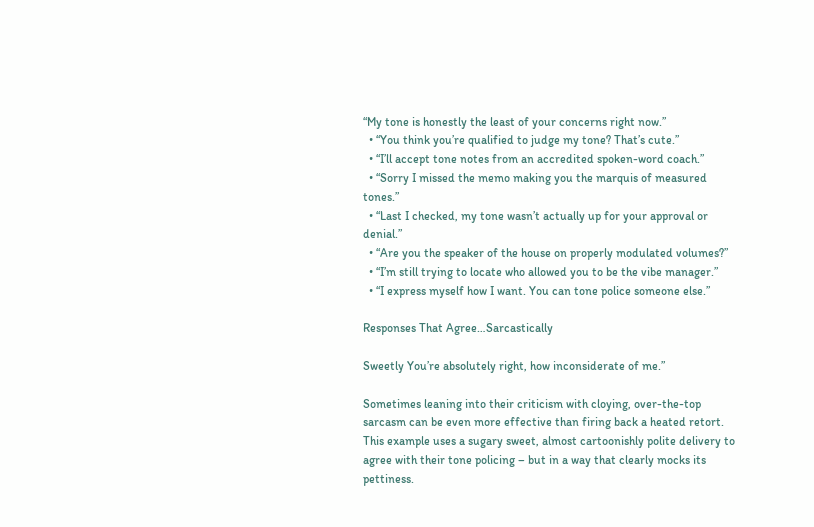“My tone is honestly the least of your concerns right now.”
  • “You think you’re qualified to judge my tone? That’s cute.”
  • “I’ll accept tone notes from an accredited spoken-word coach.”
  • “Sorry I missed the memo making you the marquis of measured tones.”
  • “Last I checked, my tone wasn’t actually up for your approval or denial.”
  • “Are you the speaker of the house on properly modulated volumes?”
  • “I’m still trying to locate who allowed you to be the vibe manager.”
  • “I express myself how I want. You can tone police someone else.”

Responses That Agree…Sarcastically

Sweetly You’re absolutely right, how inconsiderate of me.”

Sometimes leaning into their criticism with cloying, over-the-top sarcasm can be even more effective than firing back a heated retort. This example uses a sugary sweet, almost cartoonishly polite delivery to agree with their tone policing – but in a way that clearly mocks its pettiness.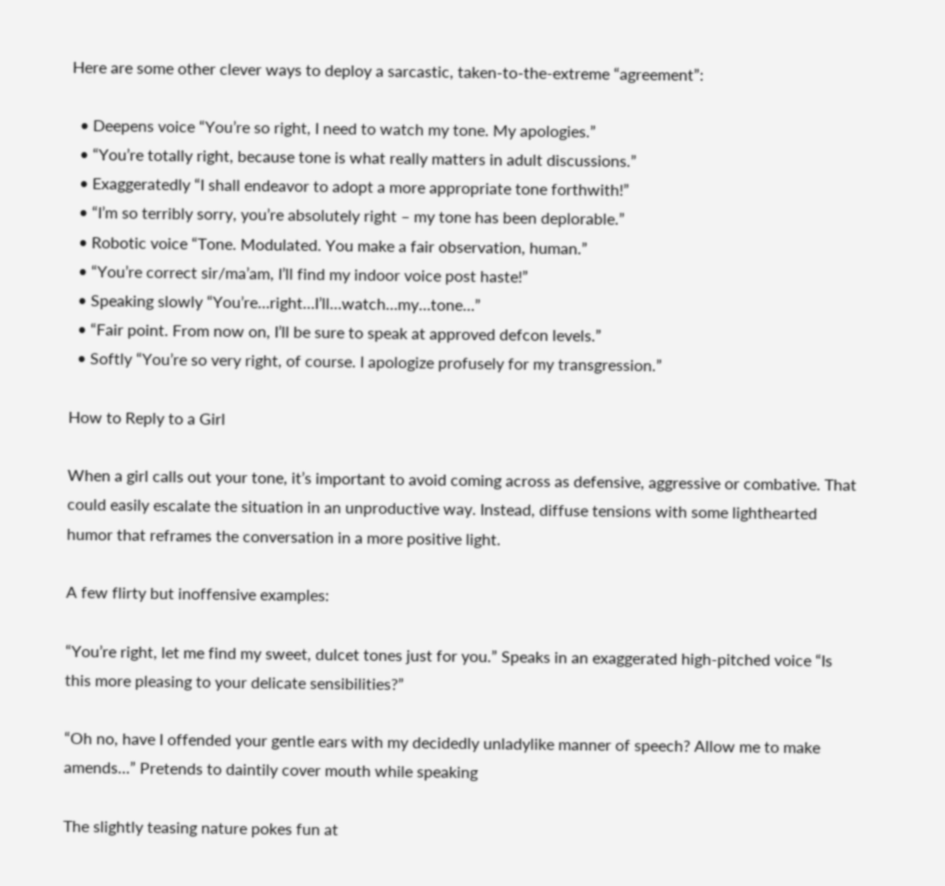Here are some other clever ways to deploy a sarcastic, taken-to-the-extreme “agreement”:

  • Deepens voice “You’re so right, I need to watch my tone. My apologies.”
  • “You’re totally right, because tone is what really matters in adult discussions.”
  • Exaggeratedly “I shall endeavor to adopt a more appropriate tone forthwith!”
  • “I’m so terribly sorry, you’re absolutely right – my tone has been deplorable.”
  • Robotic voice “Tone. Modulated. You make a fair observation, human.”
  • “You’re correct sir/ma’am, I’ll find my indoor voice post haste!”
  • Speaking slowly “You’re…right…I’ll…watch…my…tone…”
  • “Fair point. From now on, I’ll be sure to speak at approved defcon levels.”
  • Softly “You’re so very right, of course. I apologize profusely for my transgression.”

How to Reply to a Girl

When a girl calls out your tone, it’s important to avoid coming across as defensive, aggressive or combative. That could easily escalate the situation in an unproductive way. Instead, diffuse tensions with some lighthearted humor that reframes the conversation in a more positive light.

A few flirty but inoffensive examples:

“You’re right, let me find my sweet, dulcet tones just for you.” Speaks in an exaggerated high-pitched voice “Is this more pleasing to your delicate sensibilities?”

“Oh no, have I offended your gentle ears with my decidedly unladylike manner of speech? Allow me to make amends…” Pretends to daintily cover mouth while speaking

The slightly teasing nature pokes fun at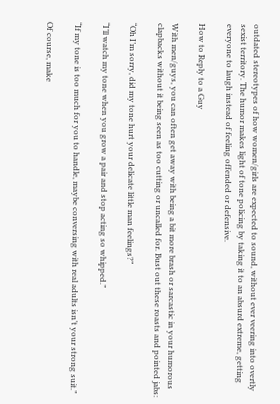outdated stereotypes of how women/girls are expected to sound, without ever veering into overtly sexist territory. The humor makes light of tone policing by taking it to an absurd extreme, getting everyone to laugh instead of feeling offended or defensive.

How to Reply to a Guy

With men/guys, you can often get away with being a bit more brash or sarcastic in your humorous clapbacks without it being seen as too cutting or uncalled for. Bust out these roasts and pointed jabs:

“Oh I’m sorry, did my tone hurt your delicate little man feelings?”

“I’ll watch my tone when you grow a pair and stop acting so whipped.”

“If my tone is too much for you to handle, maybe conversing with real adults isn’t your strong suit.”

Of course, make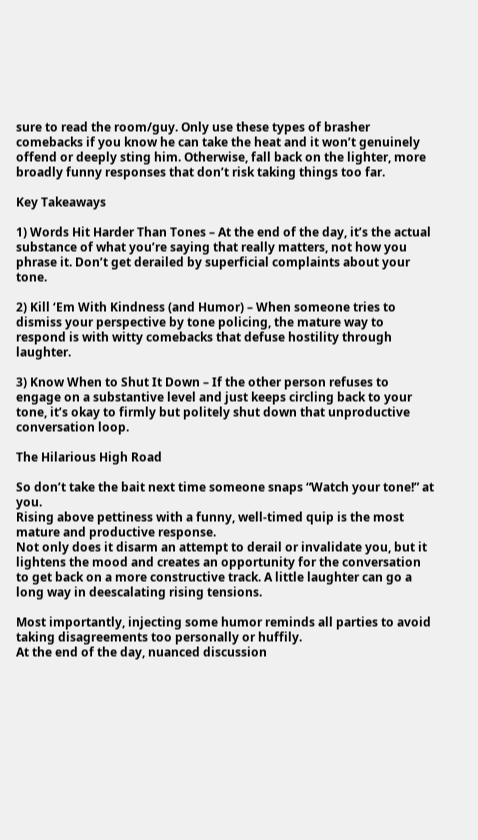sure to read the room/guy. Only use these types of brasher comebacks if you know he can take the heat and it won’t genuinely offend or deeply sting him. Otherwise, fall back on the lighter, more broadly funny responses that don’t risk taking things too far.

Key Takeaways

1) Words Hit Harder Than Tones – At the end of the day, it’s the actual substance of what you’re saying that really matters, not how you phrase it. Don’t get derailed by superficial complaints about your tone.

2) Kill ‘Em With Kindness (and Humor) – When someone tries to dismiss your perspective by tone policing, the mature way to respond is with witty comebacks that defuse hostility through laughter.

3) Know When to Shut It Down – If the other person refuses to engage on a substantive level and just keeps circling back to your tone, it’s okay to firmly but politely shut down that unproductive conversation loop.

The Hilarious High Road

So don’t take the bait next time someone snaps “Watch your tone!” at you.
Rising above pettiness with a funny, well-timed quip is the most mature and productive response.
Not only does it disarm an attempt to derail or invalidate you, but it lightens the mood and creates an opportunity for the conversation to get back on a more constructive track. A little laughter can go a long way in deescalating rising tensions.

Most importantly, injecting some humor reminds all parties to avoid taking disagreements too personally or huffily.
At the end of the day, nuanced discussion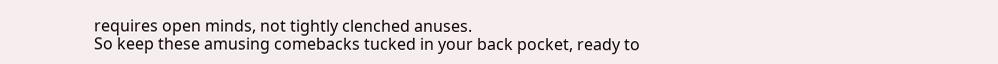requires open minds, not tightly clenched anuses.
So keep these amusing comebacks tucked in your back pocket, ready to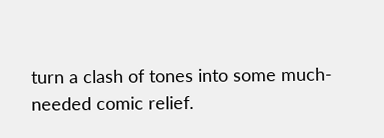turn a clash of tones into some much-needed comic relief.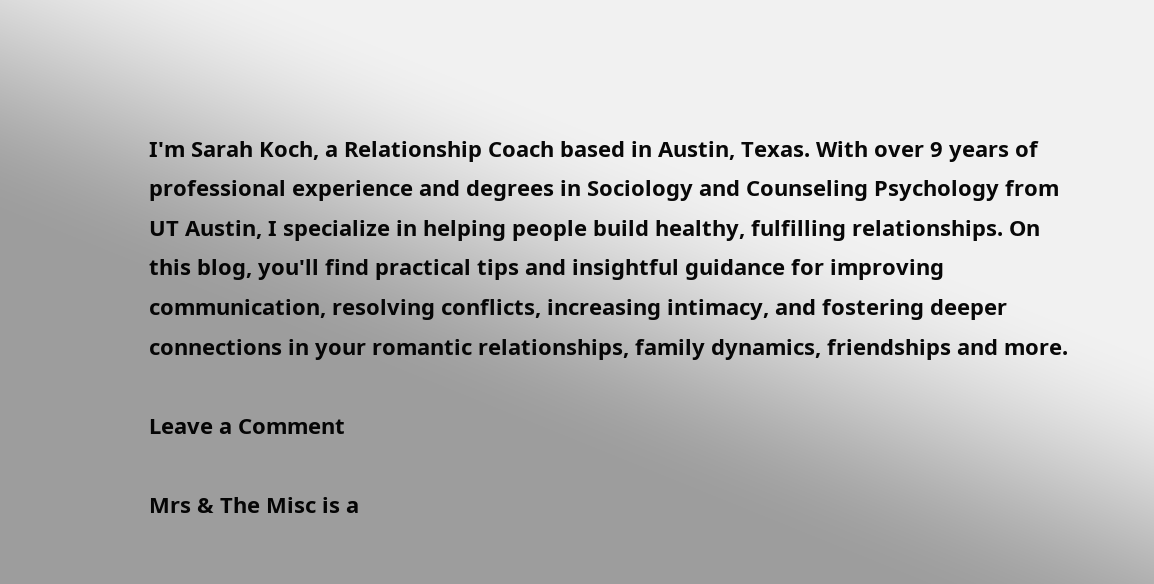I'm Sarah Koch, a Relationship Coach based in Austin, Texas. With over 9 years of professional experience and degrees in Sociology and Counseling Psychology from UT Austin, I specialize in helping people build healthy, fulfilling relationships. On this blog, you'll find practical tips and insightful guidance for improving communication, resolving conflicts, increasing intimacy, and fostering deeper connections in your romantic relationships, family dynamics, friendships and more.

Leave a Comment

Mrs & The Misc is a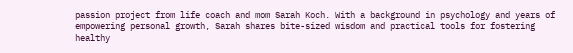passion project from life coach and mom Sarah Koch. With a background in psychology and years of empowering personal growth, Sarah shares bite-sized wisdom and practical tools for fostering healthy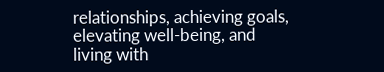relationships, achieving goals, elevating well-being, and living with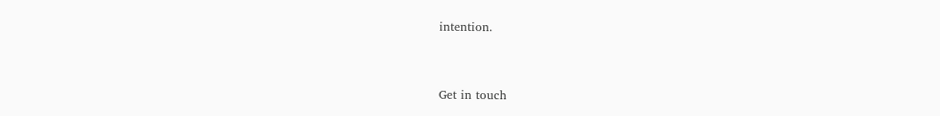intention.


Get in touch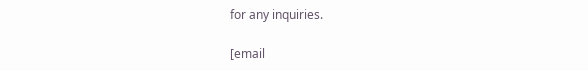for any inquiries.

[email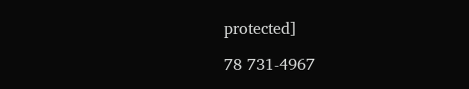protected]

78 731-4967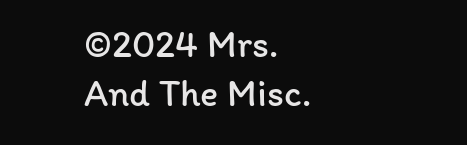©2024 Mrs. And The Misc.